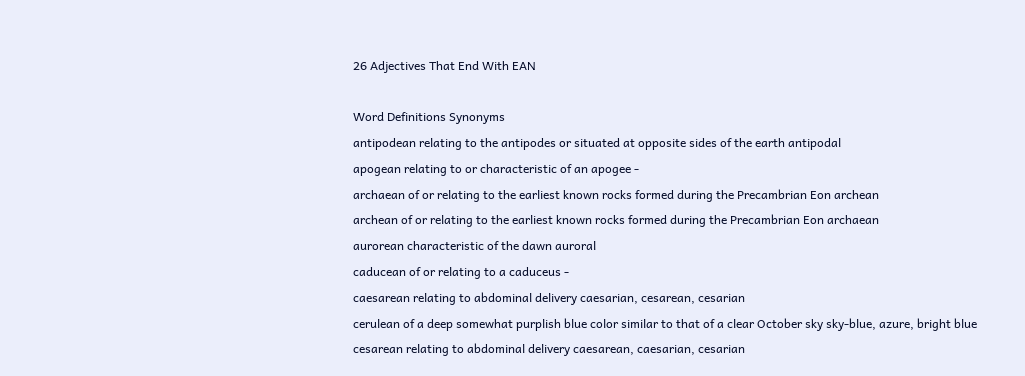26 Adjectives That End With EAN

Word Definitions Synonyms
antipodean relating to the antipodes or situated at opposite sides of the earth antipodal
apogean relating to or characteristic of an apogee -
archaean of or relating to the earliest known rocks formed during the Precambrian Eon archean
archean of or relating to the earliest known rocks formed during the Precambrian Eon archaean
aurorean characteristic of the dawn auroral
caducean of or relating to a caduceus -
caesarean relating to abdominal delivery caesarian, cesarean, cesarian
cerulean of a deep somewhat purplish blue color similar to that of a clear October sky sky-blue, azure, bright blue
cesarean relating to abdominal delivery caesarean, caesarian, cesarian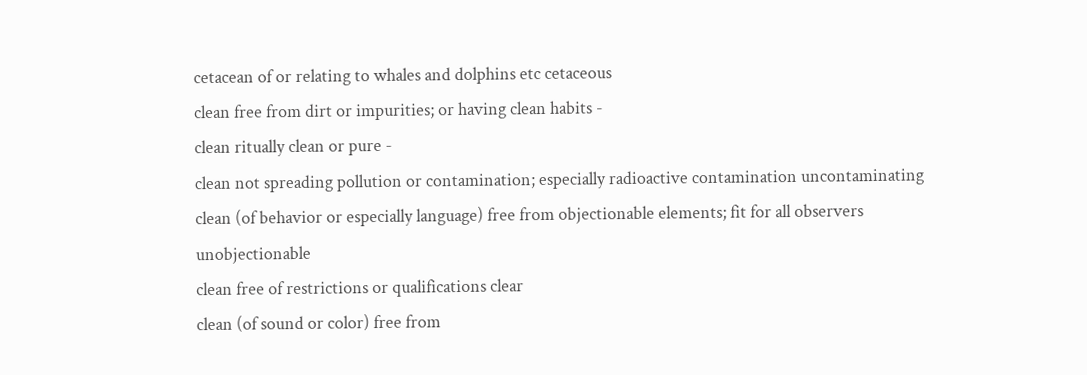cetacean of or relating to whales and dolphins etc cetaceous
clean free from dirt or impurities; or having clean habits -
clean ritually clean or pure -
clean not spreading pollution or contamination; especially radioactive contamination uncontaminating
clean (of behavior or especially language) free from objectionable elements; fit for all observers unobjectionable
clean free of restrictions or qualifications clear
clean (of sound or color) free from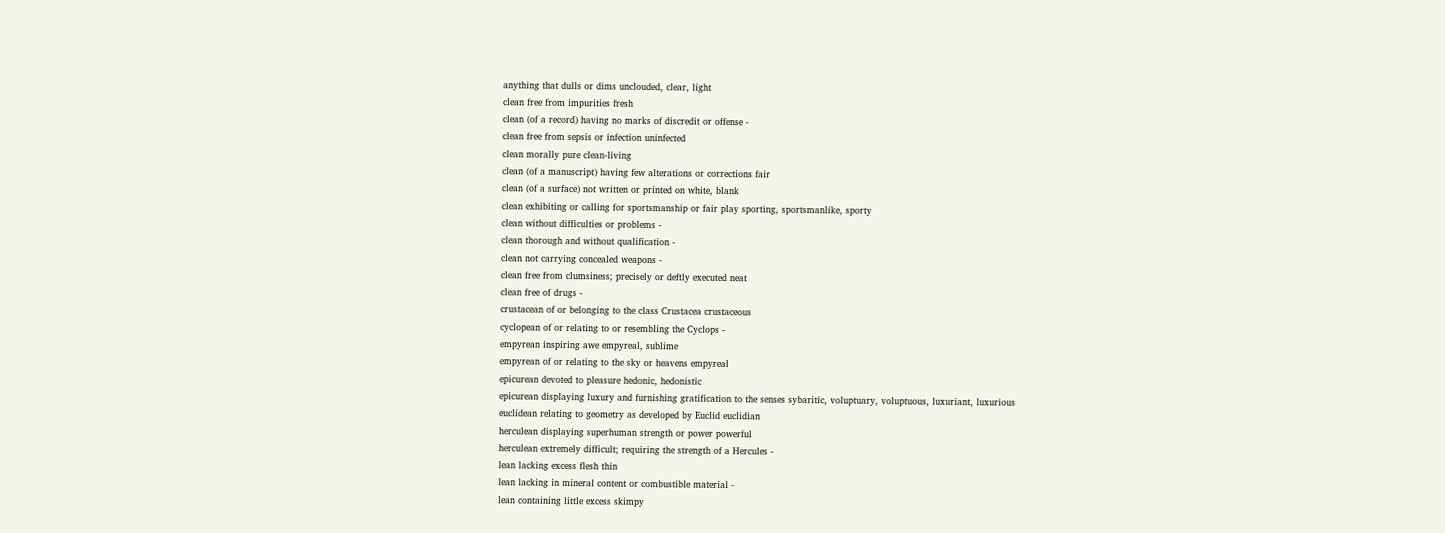anything that dulls or dims unclouded, clear, light
clean free from impurities fresh
clean (of a record) having no marks of discredit or offense -
clean free from sepsis or infection uninfected
clean morally pure clean-living
clean (of a manuscript) having few alterations or corrections fair
clean (of a surface) not written or printed on white, blank
clean exhibiting or calling for sportsmanship or fair play sporting, sportsmanlike, sporty
clean without difficulties or problems -
clean thorough and without qualification -
clean not carrying concealed weapons -
clean free from clumsiness; precisely or deftly executed neat
clean free of drugs -
crustacean of or belonging to the class Crustacea crustaceous
cyclopean of or relating to or resembling the Cyclops -
empyrean inspiring awe empyreal, sublime
empyrean of or relating to the sky or heavens empyreal
epicurean devoted to pleasure hedonic, hedonistic
epicurean displaying luxury and furnishing gratification to the senses sybaritic, voluptuary, voluptuous, luxuriant, luxurious
euclidean relating to geometry as developed by Euclid euclidian
herculean displaying superhuman strength or power powerful
herculean extremely difficult; requiring the strength of a Hercules -
lean lacking excess flesh thin
lean lacking in mineral content or combustible material -
lean containing little excess skimpy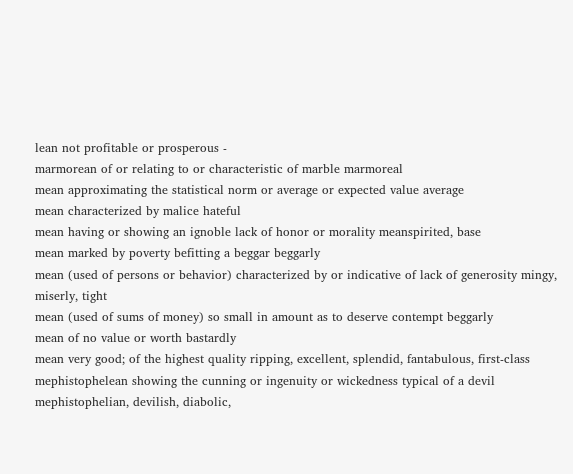lean not profitable or prosperous -
marmorean of or relating to or characteristic of marble marmoreal
mean approximating the statistical norm or average or expected value average
mean characterized by malice hateful
mean having or showing an ignoble lack of honor or morality meanspirited, base
mean marked by poverty befitting a beggar beggarly
mean (used of persons or behavior) characterized by or indicative of lack of generosity mingy, miserly, tight
mean (used of sums of money) so small in amount as to deserve contempt beggarly
mean of no value or worth bastardly
mean very good; of the highest quality ripping, excellent, splendid, fantabulous, first-class
mephistophelean showing the cunning or ingenuity or wickedness typical of a devil mephistophelian, devilish, diabolic,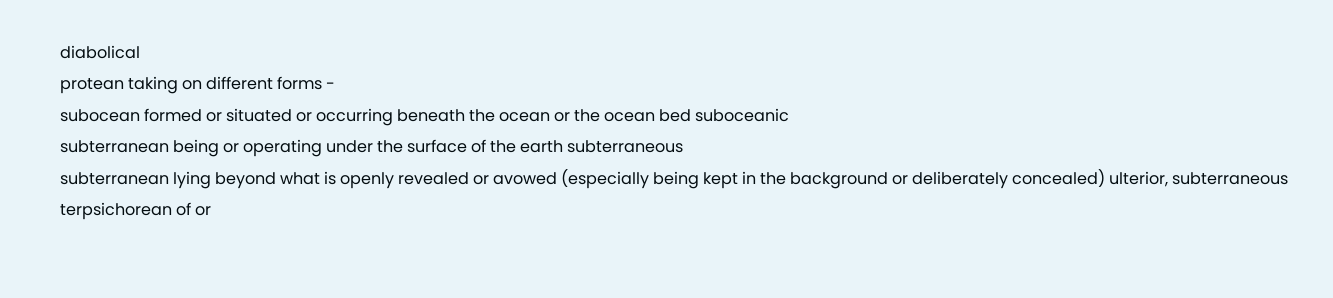diabolical
protean taking on different forms -
subocean formed or situated or occurring beneath the ocean or the ocean bed suboceanic
subterranean being or operating under the surface of the earth subterraneous
subterranean lying beyond what is openly revealed or avowed (especially being kept in the background or deliberately concealed) ulterior, subterraneous
terpsichorean of or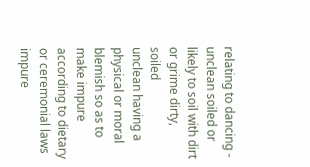relating to dancing -
unclean soiled or likely to soil with dirt or grime dirty, soiled
unclean having a physical or moral blemish so as to make impure according to dietary or ceremonial laws impure